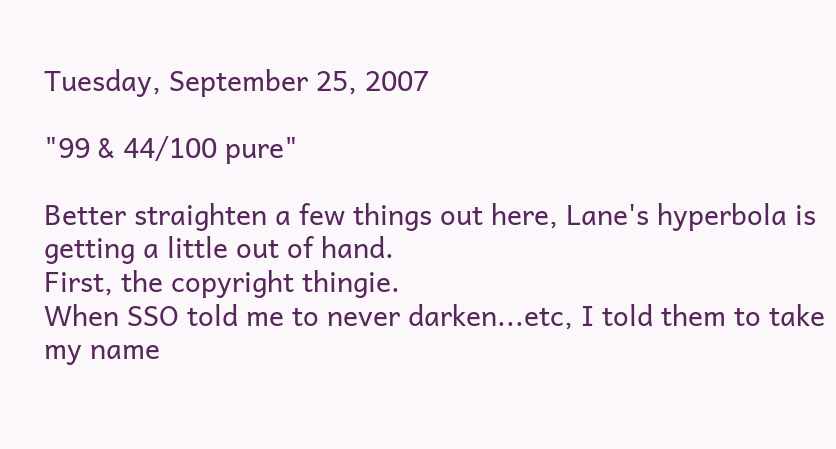Tuesday, September 25, 2007

"99 & 44/100 pure"

Better straighten a few things out here, Lane's hyperbola is getting a little out of hand.
First, the copyright thingie.
When SSO told me to never darken...etc, I told them to take my name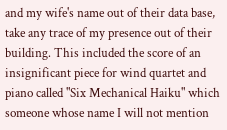and my wife's name out of their data base, take any trace of my presence out of their building. This included the score of an insignificant piece for wind quartet and piano called "Six Mechanical Haiku" which someone whose name I will not mention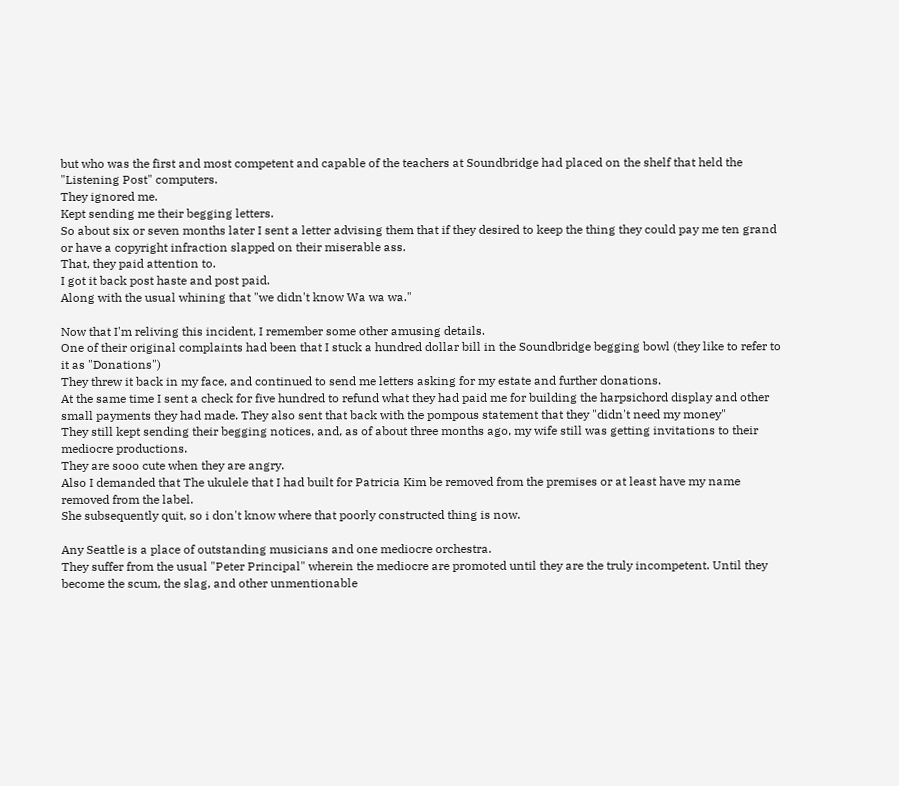but who was the first and most competent and capable of the teachers at Soundbridge had placed on the shelf that held the "Listening Post" computers.
They ignored me.
Kept sending me their begging letters.
So about six or seven months later I sent a letter advising them that if they desired to keep the thing they could pay me ten grand or have a copyright infraction slapped on their miserable ass.
That, they paid attention to.
I got it back post haste and post paid.
Along with the usual whining that "we didn't know Wa wa wa."

Now that I'm reliving this incident, I remember some other amusing details.
One of their original complaints had been that I stuck a hundred dollar bill in the Soundbridge begging bowl (they like to refer to it as "Donations")
They threw it back in my face, and continued to send me letters asking for my estate and further donations.
At the same time I sent a check for five hundred to refund what they had paid me for building the harpsichord display and other small payments they had made. They also sent that back with the pompous statement that they "didn't need my money"
They still kept sending their begging notices, and, as of about three months ago, my wife still was getting invitations to their mediocre productions.
They are sooo cute when they are angry.
Also I demanded that The ukulele that I had built for Patricia Kim be removed from the premises or at least have my name removed from the label.
She subsequently quit, so i don't know where that poorly constructed thing is now.

Any Seattle is a place of outstanding musicians and one mediocre orchestra.
They suffer from the usual "Peter Principal" wherein the mediocre are promoted until they are the truly incompetent. Until they become the scum, the slag, and other unmentionable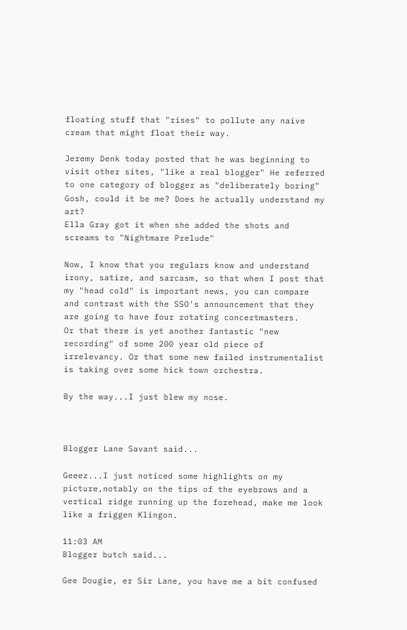floating stuff that "rises" to pollute any naive cream that might float their way.

Jeremy Denk today posted that he was beginning to visit other sites, "like a real blogger" He referred to one category of blogger as "deliberately boring"
Gosh, could it be me? Does he actually understand my art?
Ella Gray got it when she added the shots and screams to "Nightmare Prelude"

Now, I know that you regulars know and understand irony, satire, and sarcasm, so that when I post that my "head cold" is important news, you can compare and contrast with the SSO's announcement that they are going to have four rotating concertmasters.
Or that there is yet another fantastic "new recording" of some 200 year old piece of irrelevancy. Or that some new failed instrumentalist is taking over some hick town orchestra.

By the way...I just blew my nose.



Blogger Lane Savant said...

Geeez...I just noticed some highlights on my picture,notably on the tips of the eyebrows and a vertical ridge running up the forehead, make me look like a friggen Klingon.

11:03 AM
Blogger butch said...

Gee Dougie, er Sir Lane, you have me a bit confused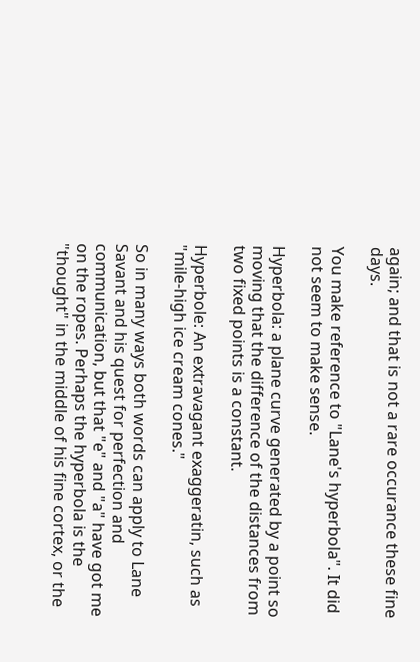again; and that is not a rare occurance these fine days.

You make reference to "Lane's hyperbola". It did not seem to make sense.

Hyperbola: a plane curve generated by a point so moving that the difference of the distances from two fixed points is a constant.

Hyperbole: An extravagant exaggeratin, such as "mile-high ice cream cones."

So in many ways both words can apply to Lane Savant and his quest for perfection and communication, but that "e" and "a" have got me on the ropes. Perhaps the hyperbola is the "thought" in the middle of his fine cortex, or the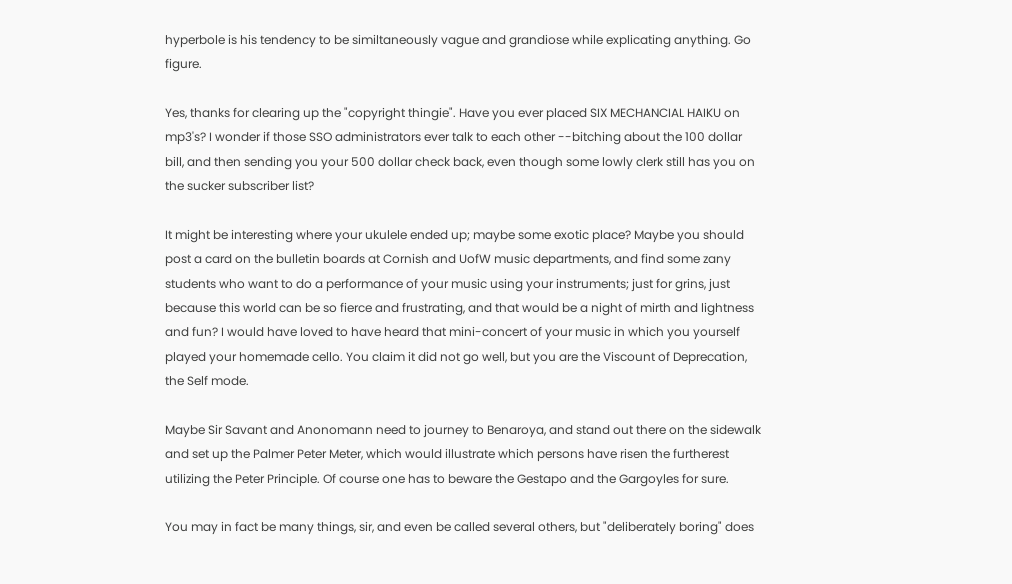hyperbole is his tendency to be similtaneously vague and grandiose while explicating anything. Go figure.

Yes, thanks for clearing up the "copyright thingie". Have you ever placed SIX MECHANCIAL HAIKU on mp3's? I wonder if those SSO administrators ever talk to each other --bitching about the 100 dollar bill, and then sending you your 500 dollar check back, even though some lowly clerk still has you on the sucker subscriber list?

It might be interesting where your ukulele ended up; maybe some exotic place? Maybe you should post a card on the bulletin boards at Cornish and UofW music departments, and find some zany students who want to do a performance of your music using your instruments; just for grins, just because this world can be so fierce and frustrating, and that would be a night of mirth and lightness and fun? I would have loved to have heard that mini-concert of your music in which you yourself played your homemade cello. You claim it did not go well, but you are the Viscount of Deprecation, the Self mode.

Maybe Sir Savant and Anonomann need to journey to Benaroya, and stand out there on the sidewalk and set up the Palmer Peter Meter, which would illustrate which persons have risen the furtherest utilizing the Peter Principle. Of course one has to beware the Gestapo and the Gargoyles for sure.

You may in fact be many things, sir, and even be called several others, but "deliberately boring" does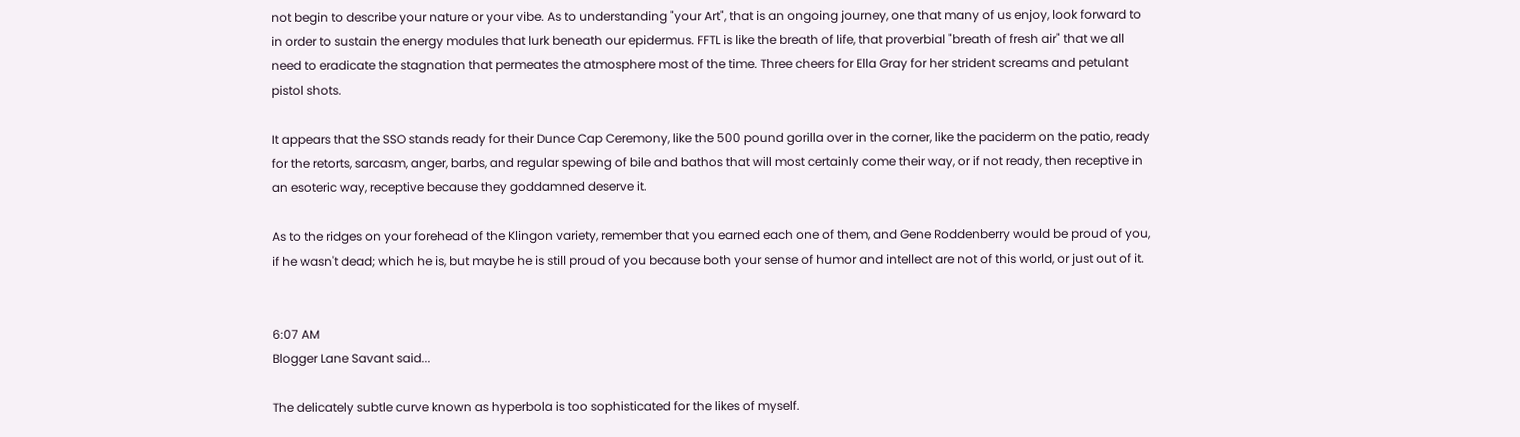not begin to describe your nature or your vibe. As to understanding "your Art", that is an ongoing journey, one that many of us enjoy, look forward to in order to sustain the energy modules that lurk beneath our epidermus. FFTL is like the breath of life, that proverbial "breath of fresh air" that we all need to eradicate the stagnation that permeates the atmosphere most of the time. Three cheers for Ella Gray for her strident screams and petulant pistol shots.

It appears that the SSO stands ready for their Dunce Cap Ceremony, like the 500 pound gorilla over in the corner, like the paciderm on the patio, ready for the retorts, sarcasm, anger, barbs, and regular spewing of bile and bathos that will most certainly come their way, or if not ready, then receptive in an esoteric way, receptive because they goddamned deserve it.

As to the ridges on your forehead of the Klingon variety, remember that you earned each one of them, and Gene Roddenberry would be proud of you, if he wasn't dead; which he is, but maybe he is still proud of you because both your sense of humor and intellect are not of this world, or just out of it.


6:07 AM
Blogger Lane Savant said...

The delicately subtle curve known as hyperbola is too sophisticated for the likes of myself.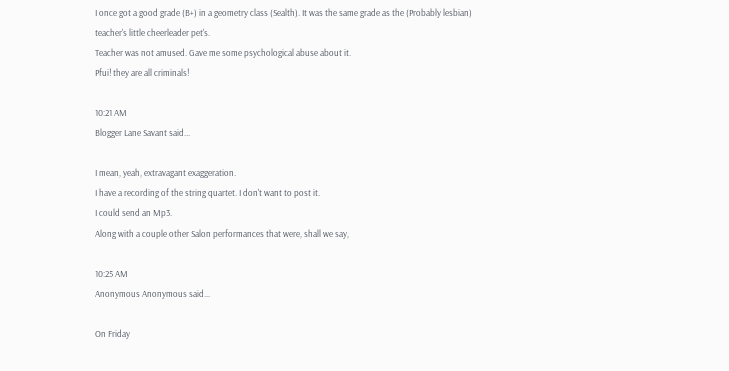I once got a good grade (B+) in a geometry class (Sealth). It was the same grade as the (Probably lesbian)
teacher's little cheerleader pet's.
Teacher was not amused. Gave me some psychological abuse about it.
Pfui! they are all criminals!

10:21 AM
Blogger Lane Savant said...

I mean, yeah, extravagant exaggeration.
I have a recording of the string quartet. I don't want to post it.
I could send an Mp3.
Along with a couple other Salon performances that were, shall we say,

10:25 AM
Anonymous Anonymous said...

On Friday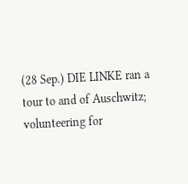(28 Sep.) DIE LINKE ran a tour to and of Auschwitz; volunteering for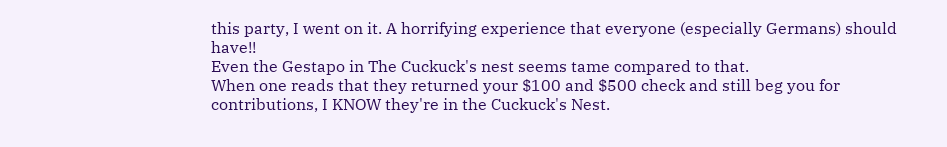this party, I went on it. A horrifying experience that everyone (especially Germans) should have!!
Even the Gestapo in The Cuckuck's nest seems tame compared to that.
When one reads that they returned your $100 and $500 check and still beg you for contributions, I KNOW they're in the Cuckuck's Nest.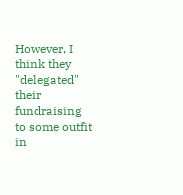However, I think they "delegated" their fundraising to some outfit in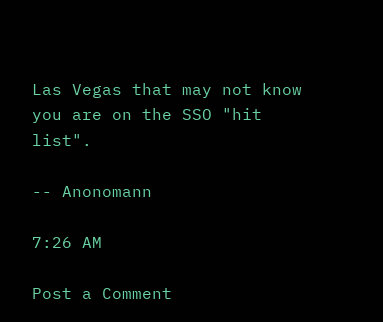Las Vegas that may not know you are on the SSO "hit list".

-- Anonomann

7:26 AM

Post a Comment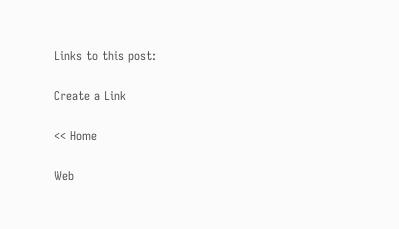Links to this post:

Create a Link

<< Home

Web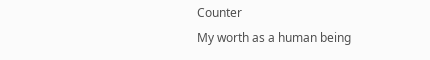Counter
My worth as a human being